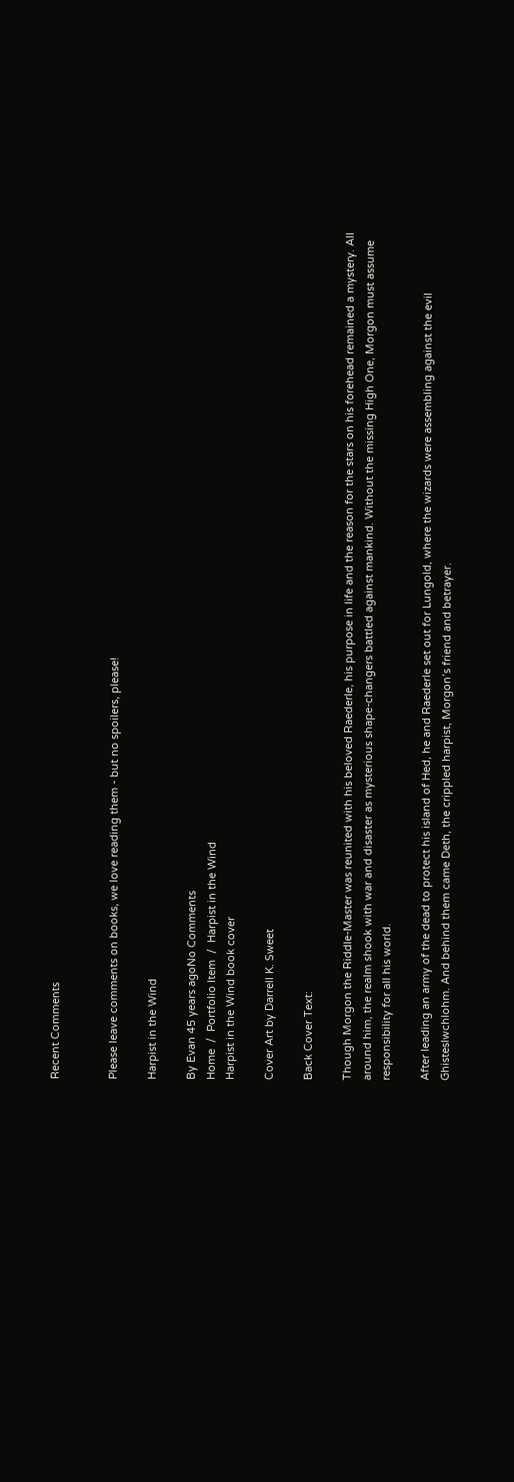Recent Comments


Please leave comments on books, we love reading them - but no spoilers, please!

Harpist in the Wind

By Evan 45 years agoNo Comments
Home  /  Portfolio Item  /  Harpist in the Wind
Harpist in the Wind book cover

Cover Art by Darrell K. Sweet

Back Cover Text:

Though Morgon the Riddle-Master was reunited with his beloved Raederle, his purpose in life and the reason for the stars on his forehead remained a mystery. All around him, the realm shook with war and disaster as mysterious shape-changers battled against mankind. Without the missing High One, Morgon must assume responsibility for all his world.

After leading an army of the dead to protect his island of Hed, he and Raederle set out for Lungold, where the wizards were assembling against the evil Ghisteslwchlohm. And behind them came Deth, the crippled harpist, Morgon’s friend and betrayer.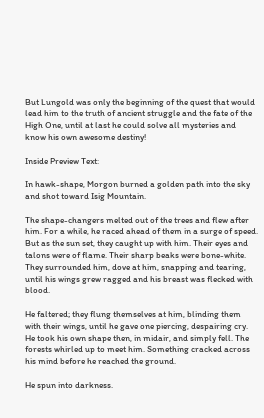But Lungold was only the beginning of the quest that would lead him to the truth of ancient struggle and the fate of the High One, until at last he could solve all mysteries and know his own awesome destiny!

Inside Preview Text:

In hawk-shape, Morgon burned a golden path into the sky and shot toward Isig Mountain.

The shape-changers melted out of the trees and flew after him. For a while, he raced ahead of them in a surge of speed. But as the sun set, they caught up with him. Their eyes and talons were of flame. Their sharp beaks were bone-white. They surrounded him, dove at him, snapping and tearing, until his wings grew ragged and his breast was flecked with blood.

He faltered; they flung themselves at him, blinding them with their wings, until he gave one piercing, despairing cry. He took his own shape then, in midair, and simply fell. The forests whirled up to meet him. Something cracked across his mind before he reached the ground.

He spun into darkness.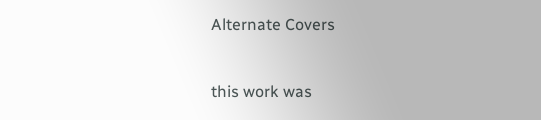Alternate Covers


this work was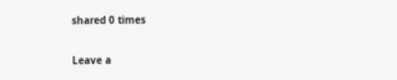shared 0 times

Leave a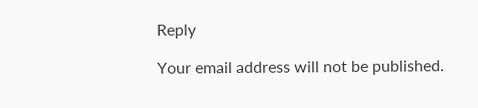Reply

Your email address will not be published.